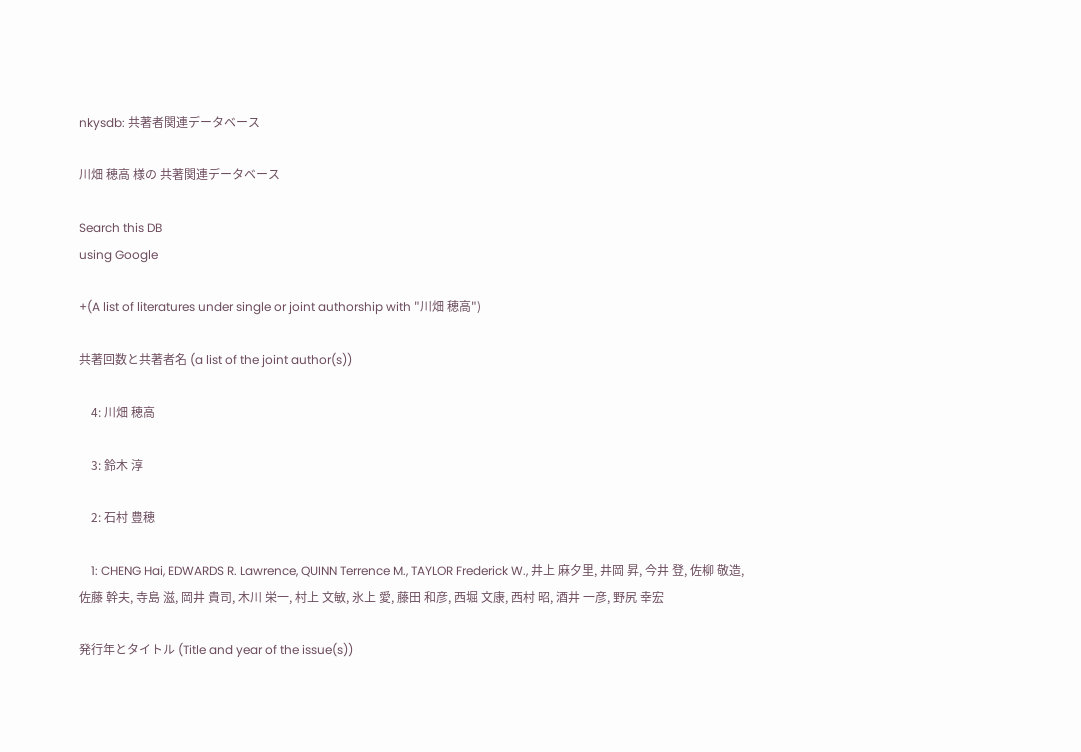nkysdb: 共著者関連データベース

川畑 穂高 様の 共著関連データベース

Search this DB
using Google

+(A list of literatures under single or joint authorship with "川畑 穂高")

共著回数と共著者名 (a list of the joint author(s))

    4: 川畑 穂高

    3: 鈴木 淳

    2: 石村 豊穂

    1: CHENG Hai, EDWARDS R. Lawrence, QUINN Terrence M., TAYLOR Frederick W., 井上 麻夕里, 井岡 昇, 今井 登, 佐柳 敬造, 佐藤 幹夫, 寺島 滋, 岡井 貴司, 木川 栄一, 村上 文敏, 氷上 愛, 藤田 和彦, 西堀 文康, 西村 昭, 酒井 一彦, 野尻 幸宏

発行年とタイトル (Title and year of the issue(s))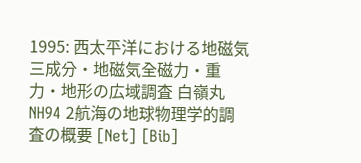1995: 西太平洋における地磁気三成分・地磁気全磁力・重力・地形の広域調査 白嶺丸NH94 2航海の地球物理学的調査の概要 [Net] [Bib]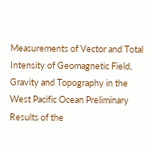Measurements of Vector and Total Intensity of Geomagnetic Field, Gravity and Topography in the West Pacific Ocean Preliminary Results of the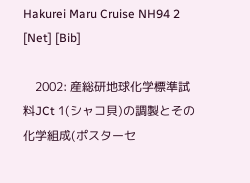Hakurei Maru Cruise NH94 2 [Net] [Bib]

    2002: 産総研地球化学標準試料JCt 1(シャコ貝)の調製とその化学組成(ポスターセ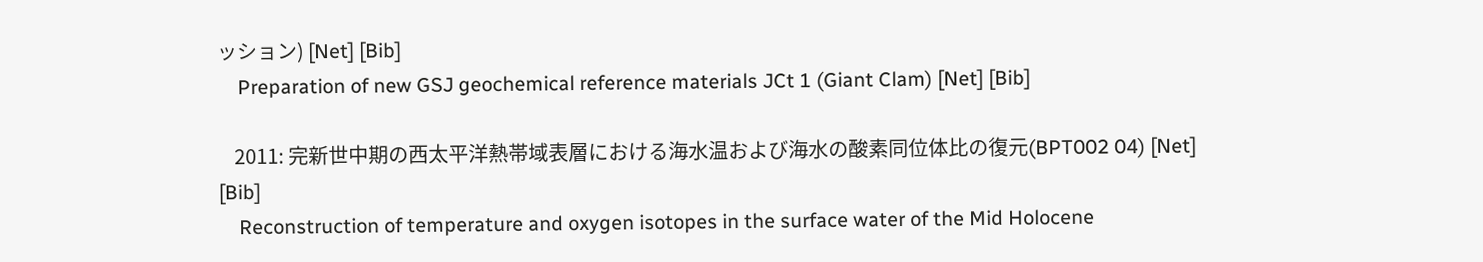ッション) [Net] [Bib]
    Preparation of new GSJ geochemical reference materials JCt 1 (Giant Clam) [Net] [Bib]

    2011: 完新世中期の西太平洋熱帯域表層における海水温および海水の酸素同位体比の復元(BPT002 04) [Net] [Bib]
    Reconstruction of temperature and oxygen isotopes in the surface water of the Mid Holocene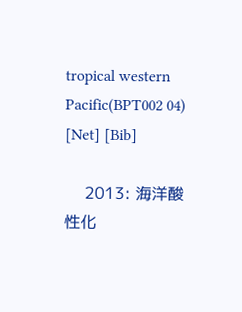tropical western Pacific(BPT002 04) [Net] [Bib]

    2013: 海洋酸性化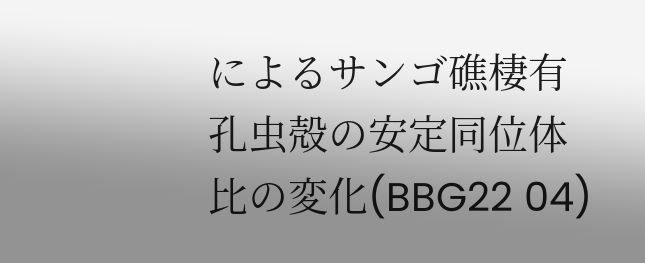によるサンゴ礁棲有孔虫殻の安定同位体比の変化(BBG22 04)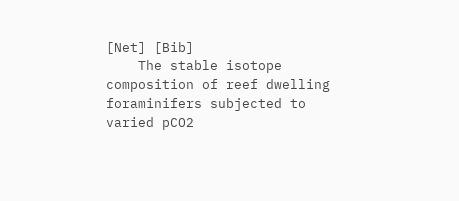[Net] [Bib]
    The stable isotope composition of reef dwelling foraminifers subjected to varied pCO2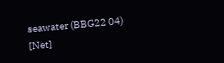seawater (BBG22 04) [Net]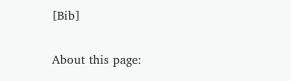[Bib]

About this page: